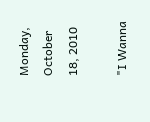Monday, October 18, 2010

"I Wanna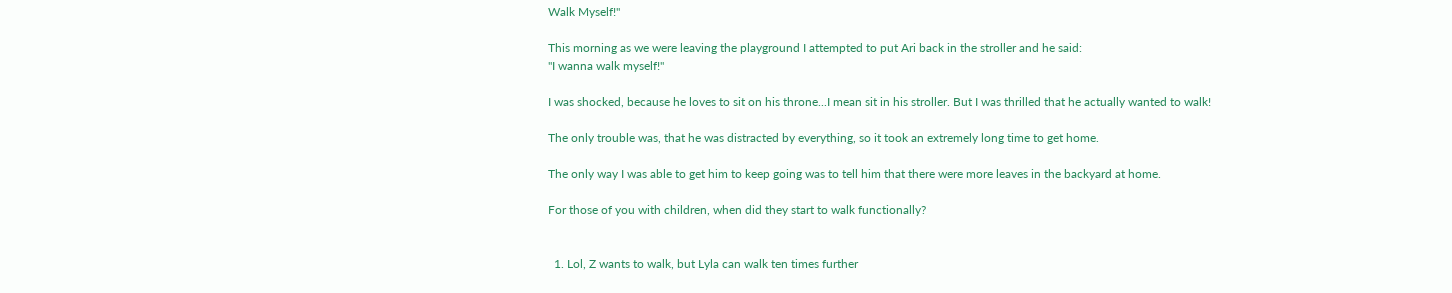Walk Myself!"

This morning as we were leaving the playground I attempted to put Ari back in the stroller and he said:
"I wanna walk myself!"

I was shocked, because he loves to sit on his throne...I mean sit in his stroller. But I was thrilled that he actually wanted to walk!

The only trouble was, that he was distracted by everything, so it took an extremely long time to get home.

The only way I was able to get him to keep going was to tell him that there were more leaves in the backyard at home.

For those of you with children, when did they start to walk functionally?


  1. Lol, Z wants to walk, but Lyla can walk ten times further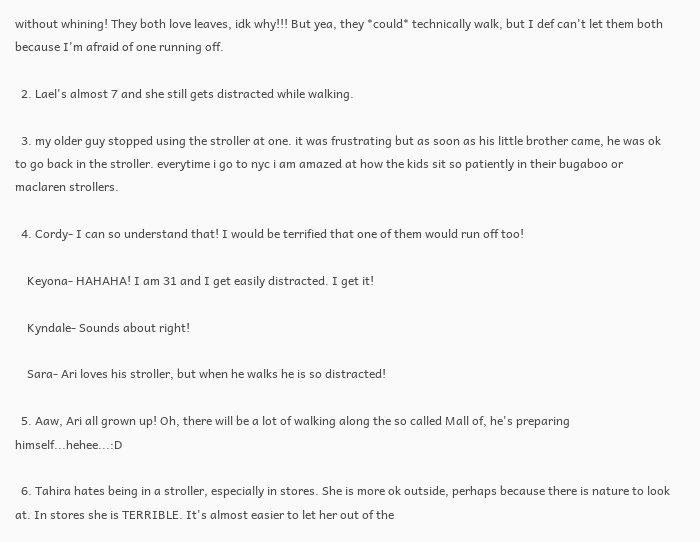without whining! They both love leaves, idk why!!! But yea, they *could* technically walk, but I def can't let them both because I'm afraid of one running off.

  2. Lael's almost 7 and she still gets distracted while walking.

  3. my older guy stopped using the stroller at one. it was frustrating but as soon as his little brother came, he was ok to go back in the stroller. everytime i go to nyc i am amazed at how the kids sit so patiently in their bugaboo or maclaren strollers.

  4. Cordy- I can so understand that! I would be terrified that one of them would run off too!

    Keyona- HAHAHA! I am 31 and I get easily distracted. I get it!

    Kyndale- Sounds about right!

    Sara- Ari loves his stroller, but when he walks he is so distracted!

  5. Aaw, Ari all grown up! Oh, there will be a lot of walking along the so called Mall of, he's preparing himself...hehee...:D

  6. Tahira hates being in a stroller, especially in stores. She is more ok outside, perhaps because there is nature to look at. In stores she is TERRIBLE. It's almost easier to let her out of the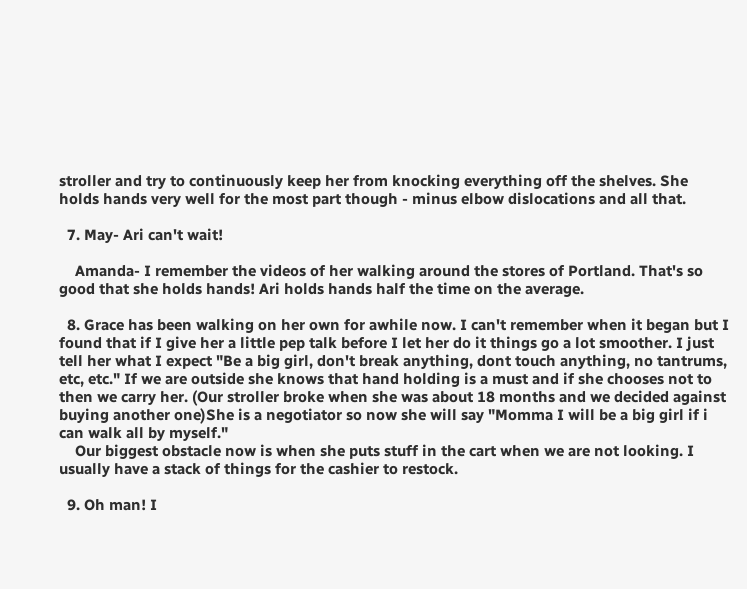stroller and try to continuously keep her from knocking everything off the shelves. She holds hands very well for the most part though - minus elbow dislocations and all that.

  7. May- Ari can't wait!

    Amanda- I remember the videos of her walking around the stores of Portland. That's so good that she holds hands! Ari holds hands half the time on the average.

  8. Grace has been walking on her own for awhile now. I can't remember when it began but I found that if I give her a little pep talk before I let her do it things go a lot smoother. I just tell her what I expect "Be a big girl, don't break anything, dont touch anything, no tantrums, etc, etc." If we are outside she knows that hand holding is a must and if she chooses not to then we carry her. (Our stroller broke when she was about 18 months and we decided against buying another one)She is a negotiator so now she will say "Momma I will be a big girl if i can walk all by myself."
    Our biggest obstacle now is when she puts stuff in the cart when we are not looking. I usually have a stack of things for the cashier to restock.

  9. Oh man! I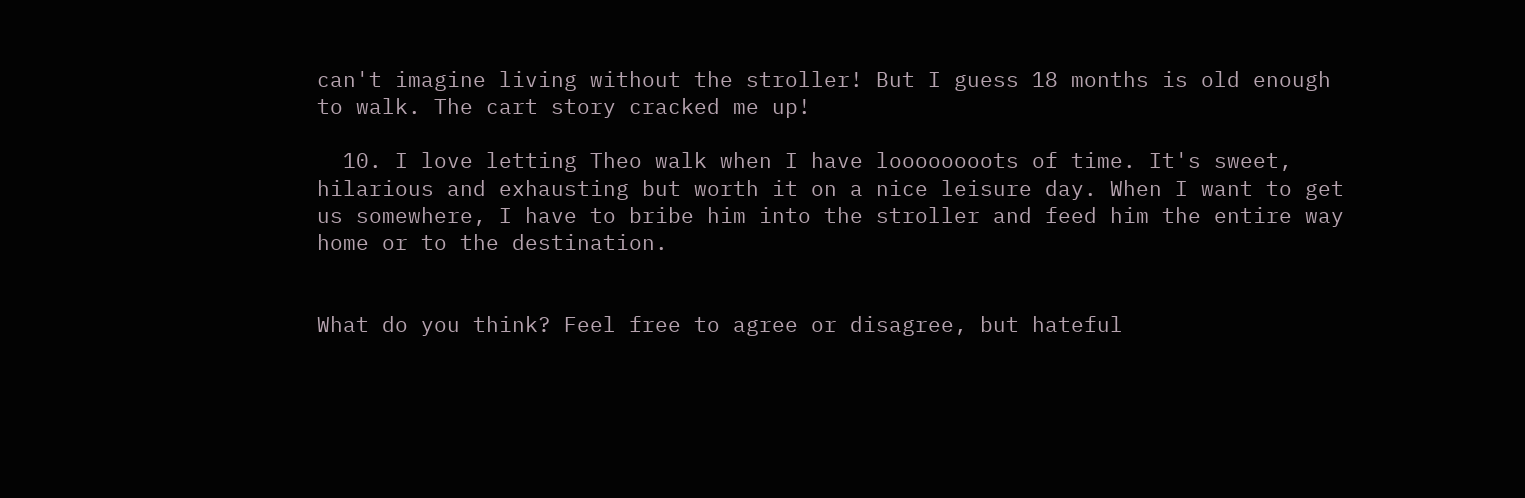can't imagine living without the stroller! But I guess 18 months is old enough to walk. The cart story cracked me up!

  10. I love letting Theo walk when I have loooooooots of time. It's sweet, hilarious and exhausting but worth it on a nice leisure day. When I want to get us somewhere, I have to bribe him into the stroller and feed him the entire way home or to the destination.


What do you think? Feel free to agree or disagree, but hateful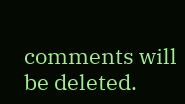comments will be deleted.